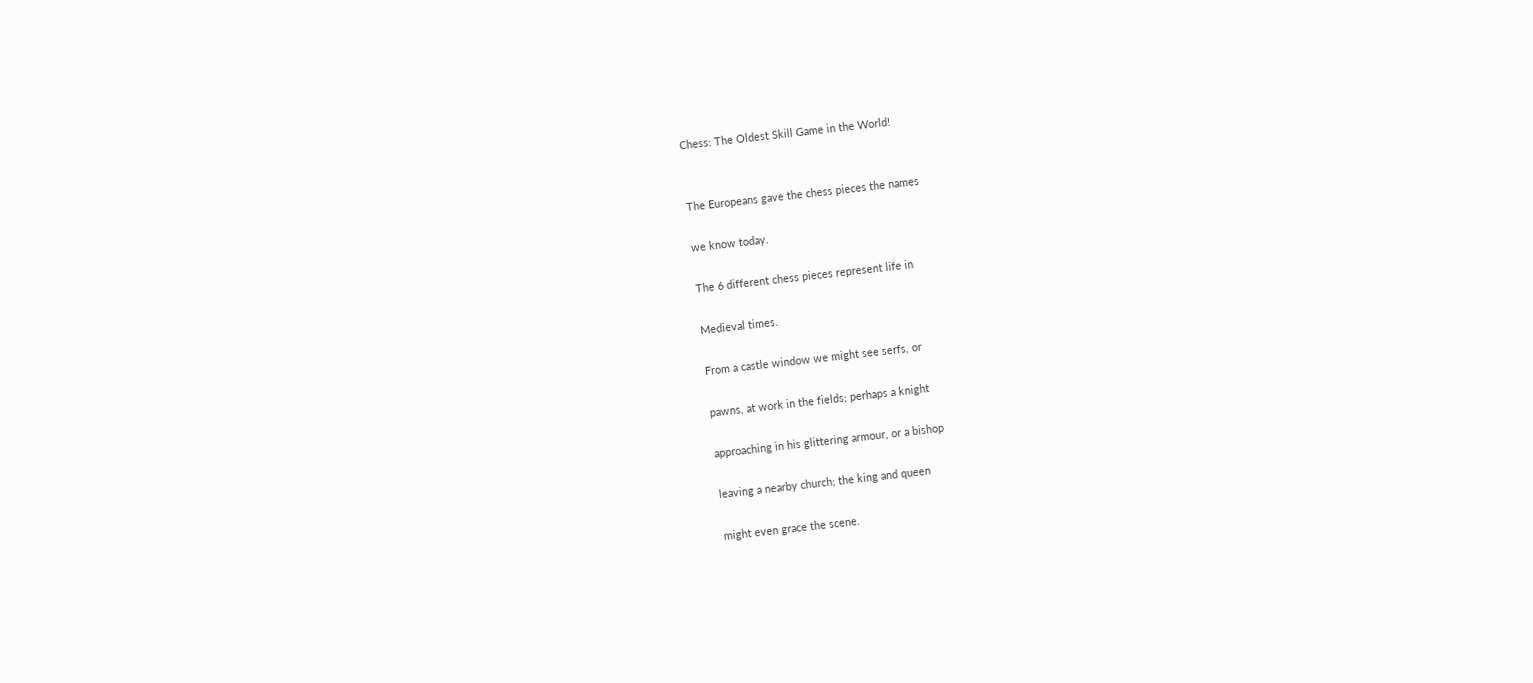Chess: The Oldest Skill Game in the World!


The Europeans gave the chess pieces the names

we know today.

The 6 different chess pieces represent life in

Medieval times.

From a castle window we might see serfs, or

pawns, at work in the fields; perhaps a knight

approaching in his glittering armour, or a bishop

leaving a nearby church; the king and queen

might even grace the scene.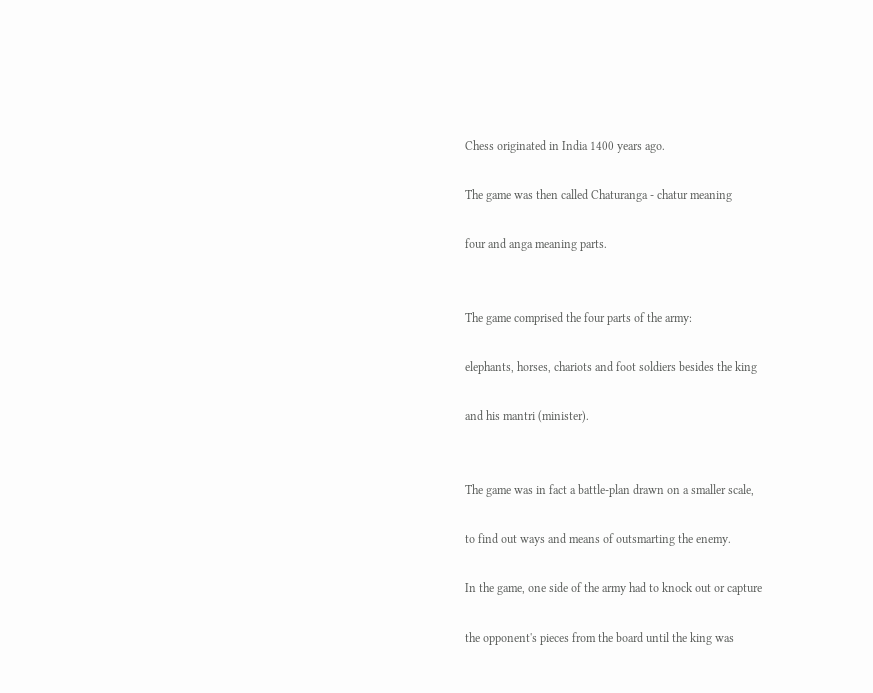Chess originated in India 1400 years ago.

The game was then called Chaturanga - chatur meaning

four and anga meaning parts.


The game comprised the four parts of the army:

elephants, horses, chariots and foot soldiers besides the king

and his mantri (minister).


The game was in fact a battle-plan drawn on a smaller scale,

to find out ways and means of outsmarting the enemy.

In the game, one side of the army had to knock out or capture

the opponent's pieces from the board until the king was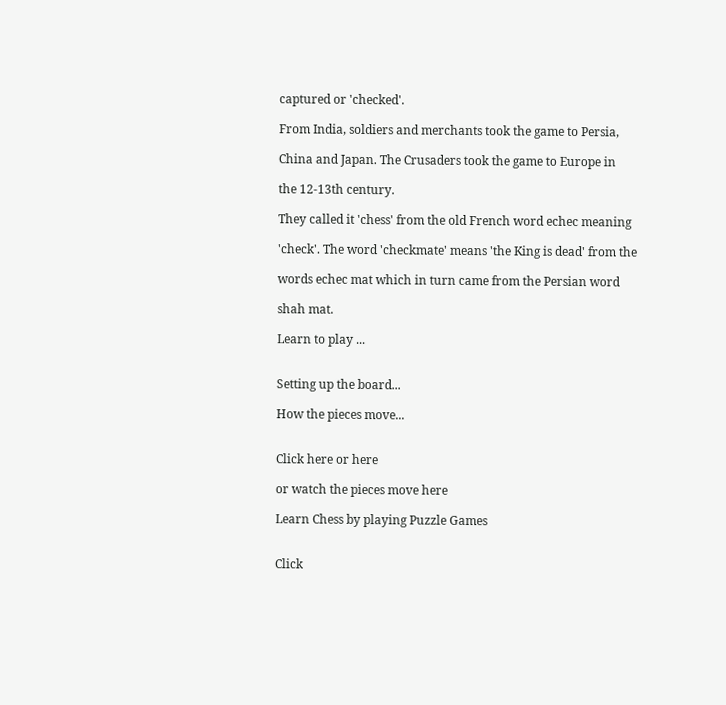captured or 'checked'.

From India, soldiers and merchants took the game to Persia,

China and Japan. The Crusaders took the game to Europe in

the 12-13th century.

They called it 'chess' from the old French word echec meaning

'check'. The word 'checkmate' means 'the King is dead' from the

words echec mat which in turn came from the Persian word

shah mat.

Learn to play ...


Setting up the board...

How the pieces move...


Click here or here

or watch the pieces move here

Learn Chess by playing Puzzle Games


Click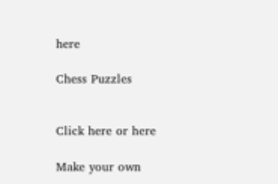here

Chess Puzzles


Click here or here

Make your own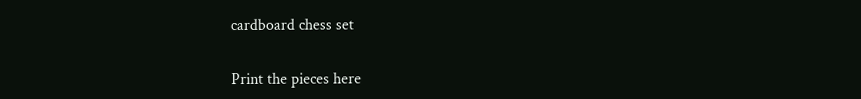cardboard chess set


Print the pieces here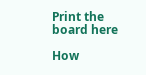Print the board here

How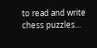to read and write chess puzzles...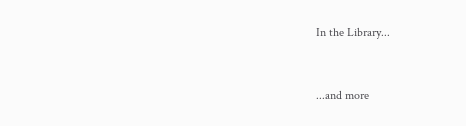In the Library...


...and more